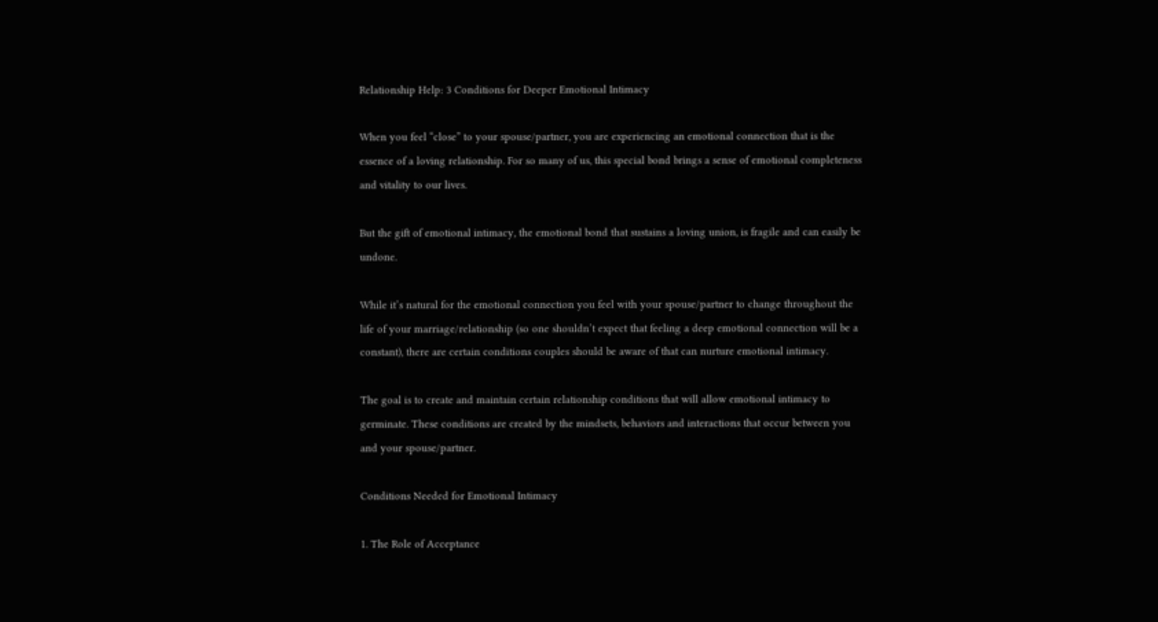Relationship Help: 3 Conditions for Deeper Emotional Intimacy

When you feel “close” to your spouse/partner, you are experiencing an emotional connection that is the essence of a loving relationship. For so many of us, this special bond brings a sense of emotional completeness and vitality to our lives.

But the gift of emotional intimacy, the emotional bond that sustains a loving union, is fragile and can easily be undone.

While it’s natural for the emotional connection you feel with your spouse/partner to change throughout the life of your marriage/relationship (so one shouldn’t expect that feeling a deep emotional connection will be a constant), there are certain conditions couples should be aware of that can nurture emotional intimacy.

The goal is to create and maintain certain relationship conditions that will allow emotional intimacy to germinate. These conditions are created by the mindsets, behaviors and interactions that occur between you and your spouse/partner.

Conditions Needed for Emotional Intimacy

1. The Role of Acceptance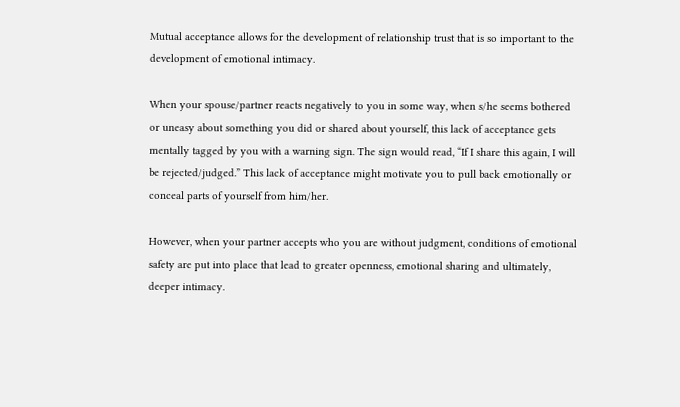Mutual acceptance allows for the development of relationship trust that is so important to the development of emotional intimacy.

When your spouse/partner reacts negatively to you in some way, when s/he seems bothered or uneasy about something you did or shared about yourself, this lack of acceptance gets mentally tagged by you with a warning sign. The sign would read, “If I share this again, I will be rejected/judged.” This lack of acceptance might motivate you to pull back emotionally or conceal parts of yourself from him/her.

However, when your partner accepts who you are without judgment, conditions of emotional safety are put into place that lead to greater openness, emotional sharing and ultimately, deeper intimacy.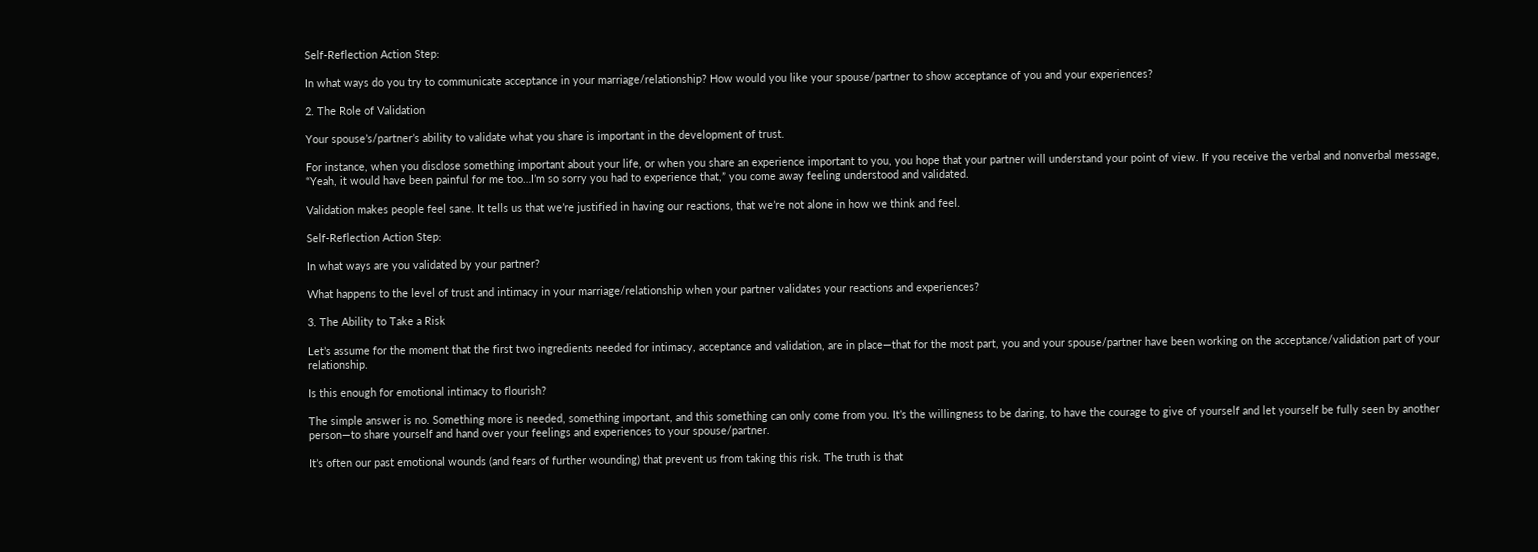Self-Reflection Action Step:

In what ways do you try to communicate acceptance in your marriage/relationship? How would you like your spouse/partner to show acceptance of you and your experiences?

2. The Role of Validation

Your spouse’s/partner’s ability to validate what you share is important in the development of trust.

For instance, when you disclose something important about your life, or when you share an experience important to you, you hope that your partner will understand your point of view. If you receive the verbal and nonverbal message, “Yeah, it would have been painful for me too…I’m so sorry you had to experience that,” you come away feeling understood and validated.

Validation makes people feel sane. It tells us that we’re justified in having our reactions, that we’re not alone in how we think and feel.

Self-Reflection Action Step:

In what ways are you validated by your partner?

What happens to the level of trust and intimacy in your marriage/relationship when your partner validates your reactions and experiences?

3. The Ability to Take a Risk

Let’s assume for the moment that the first two ingredients needed for intimacy, acceptance and validation, are in place—that for the most part, you and your spouse/partner have been working on the acceptance/validation part of your relationship.

Is this enough for emotional intimacy to flourish?

The simple answer is no. Something more is needed, something important, and this something can only come from you. It’s the willingness to be daring, to have the courage to give of yourself and let yourself be fully seen by another person—to share yourself and hand over your feelings and experiences to your spouse/partner.

It’s often our past emotional wounds (and fears of further wounding) that prevent us from taking this risk. The truth is that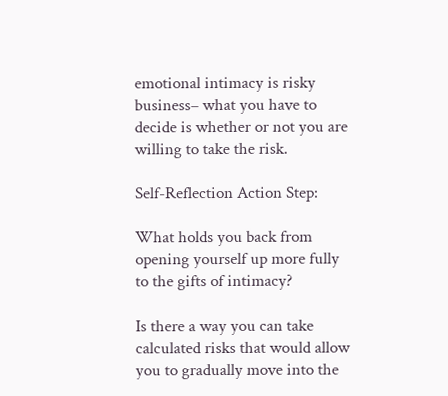emotional intimacy is risky business– what you have to decide is whether or not you are willing to take the risk.

Self-Reflection Action Step:

What holds you back from opening yourself up more fully to the gifts of intimacy?

Is there a way you can take calculated risks that would allow you to gradually move into the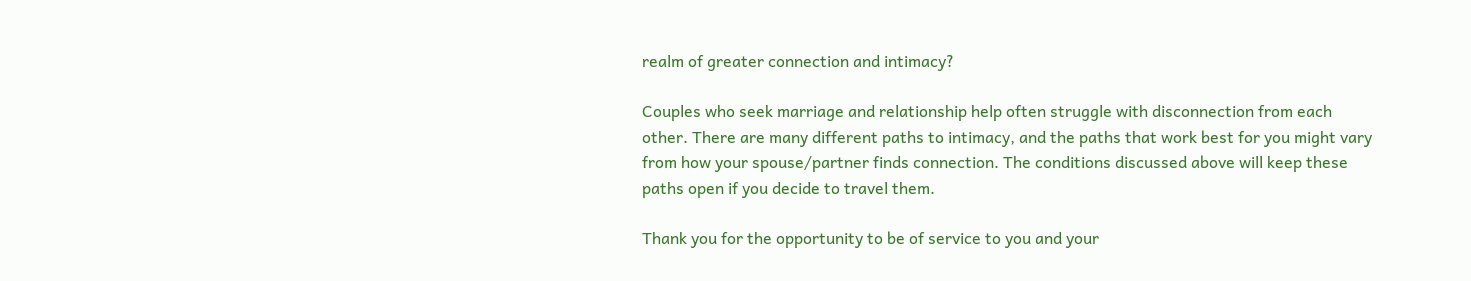realm of greater connection and intimacy?

Couples who seek marriage and relationship help often struggle with disconnection from each other. There are many different paths to intimacy, and the paths that work best for you might vary from how your spouse/partner finds connection. The conditions discussed above will keep these paths open if you decide to travel them.

Thank you for the opportunity to be of service to you and your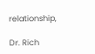relationship,

Dr. Rich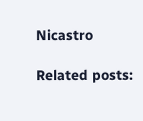Nicastro

Related posts: